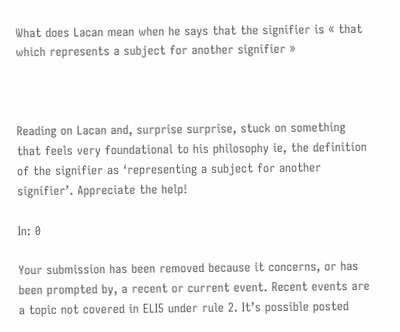What does Lacan mean when he says that the signifier is « that which represents a subject for another signifier »



Reading on Lacan and, surprise surprise, stuck on something that feels very foundational to his philosophy ie, the definition of the signifier as ‘representing a subject for another signifier’. Appreciate the help!

In: 0

Your submission has been removed because it concerns, or has been prompted by, a recent or current event. Recent events are a topic not covered in ELI5 under rule 2. It’s possible posted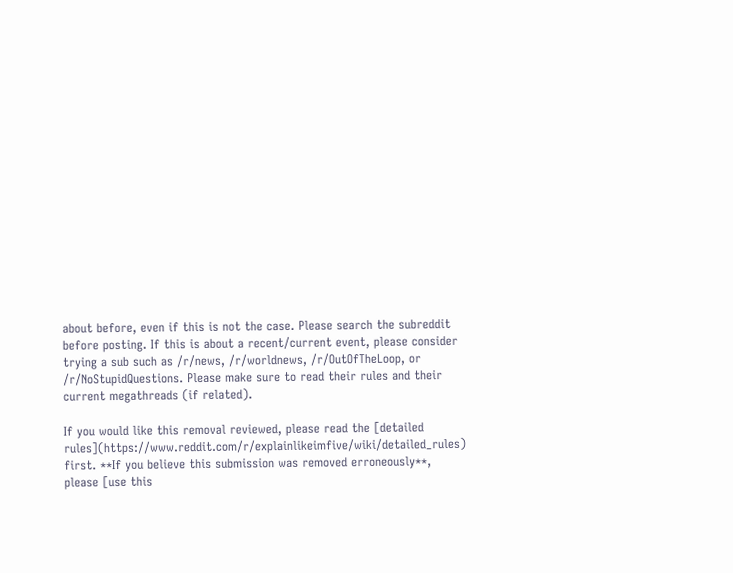about before, even if this is not the case. Please search the subreddit before posting. If this is about a recent/current event, please consider trying a sub such as /r/news, /r/worldnews, /r/OutOfTheLoop, or /r/NoStupidQuestions. Please make sure to read their rules and their current megathreads (if related).

If you would like this removal reviewed, please read the [detailed rules](https://www.reddit.com/r/explainlikeimfive/wiki/detailed_rules) first. **If you believe this submission was removed erroneously**, please [use this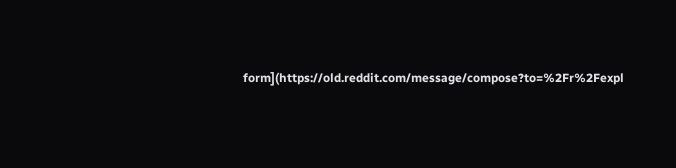form](https://old.reddit.com/message/compose?to=%2Fr%2Fexpl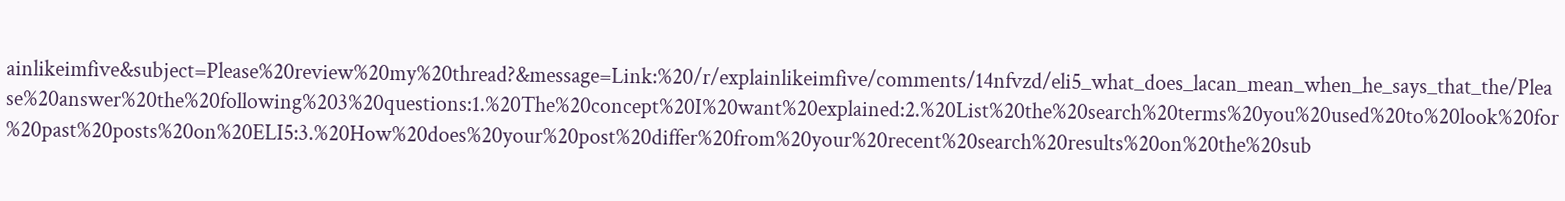ainlikeimfive&subject=Please%20review%20my%20thread?&message=Link:%20/r/explainlikeimfive/comments/14nfvzd/eli5_what_does_lacan_mean_when_he_says_that_the/Please%20answer%20the%20following%203%20questions:1.%20The%20concept%20I%20want%20explained:2.%20List%20the%20search%20terms%20you%20used%20to%20look%20for%20past%20posts%20on%20ELI5:3.%20How%20does%20your%20post%20differ%20from%20your%20recent%20search%20results%20on%20the%20sub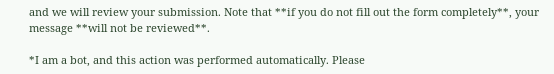and we will review your submission. Note that **if you do not fill out the form completely**, your message **will not be reviewed**.

*I am a bot, and this action was performed automatically. Please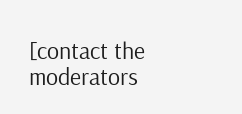[contact the moderators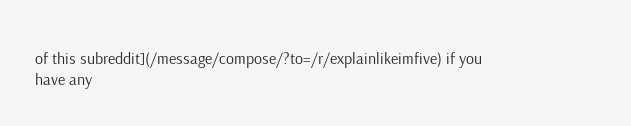of this subreddit](/message/compose/?to=/r/explainlikeimfive) if you have any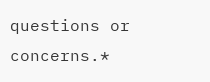questions or concerns.*